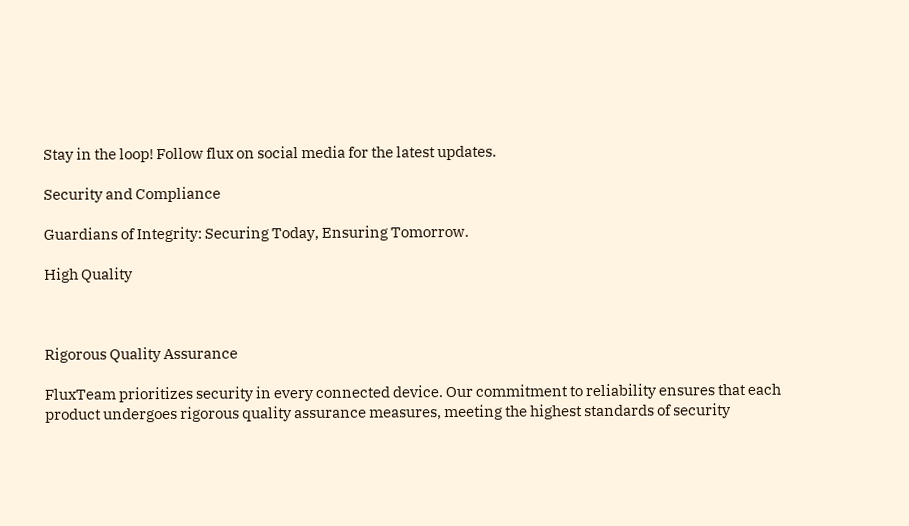Stay in the loop! Follow flux on social media for the latest updates.

Security and Compliance

Guardians of Integrity: Securing Today, Ensuring Tomorrow.

High Quality



Rigorous Quality Assurance

FluxTeam prioritizes security in every connected device. Our commitment to reliability ensures that each product undergoes rigorous quality assurance measures, meeting the highest standards of security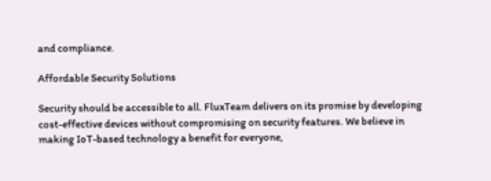and compliance.

Affordable Security Solutions

Security should be accessible to all. FluxTeam delivers on its promise by developing cost-effective devices without compromising on security features. We believe in making IoT-based technology a benefit for everyone,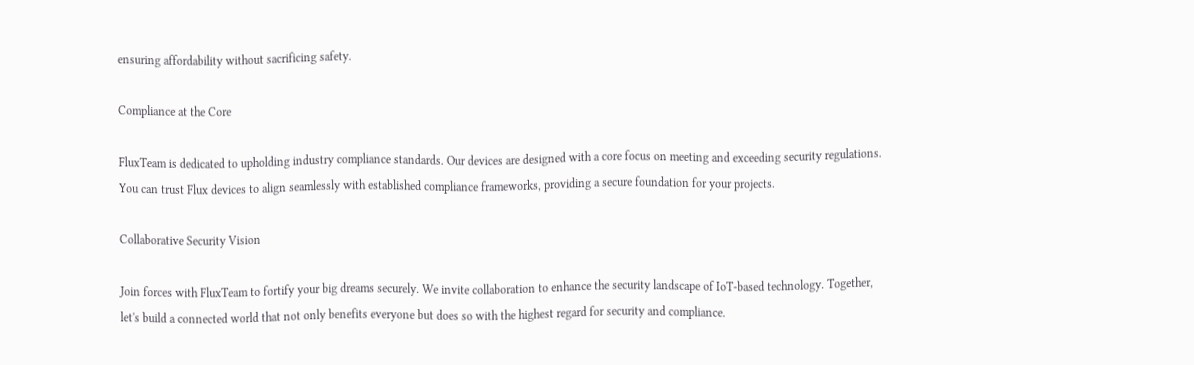ensuring affordability without sacrificing safety.

Compliance at the Core

FluxTeam is dedicated to upholding industry compliance standards. Our devices are designed with a core focus on meeting and exceeding security regulations. You can trust Flux devices to align seamlessly with established compliance frameworks, providing a secure foundation for your projects.

Collaborative Security Vision

Join forces with FluxTeam to fortify your big dreams securely. We invite collaboration to enhance the security landscape of IoT-based technology. Together, let's build a connected world that not only benefits everyone but does so with the highest regard for security and compliance.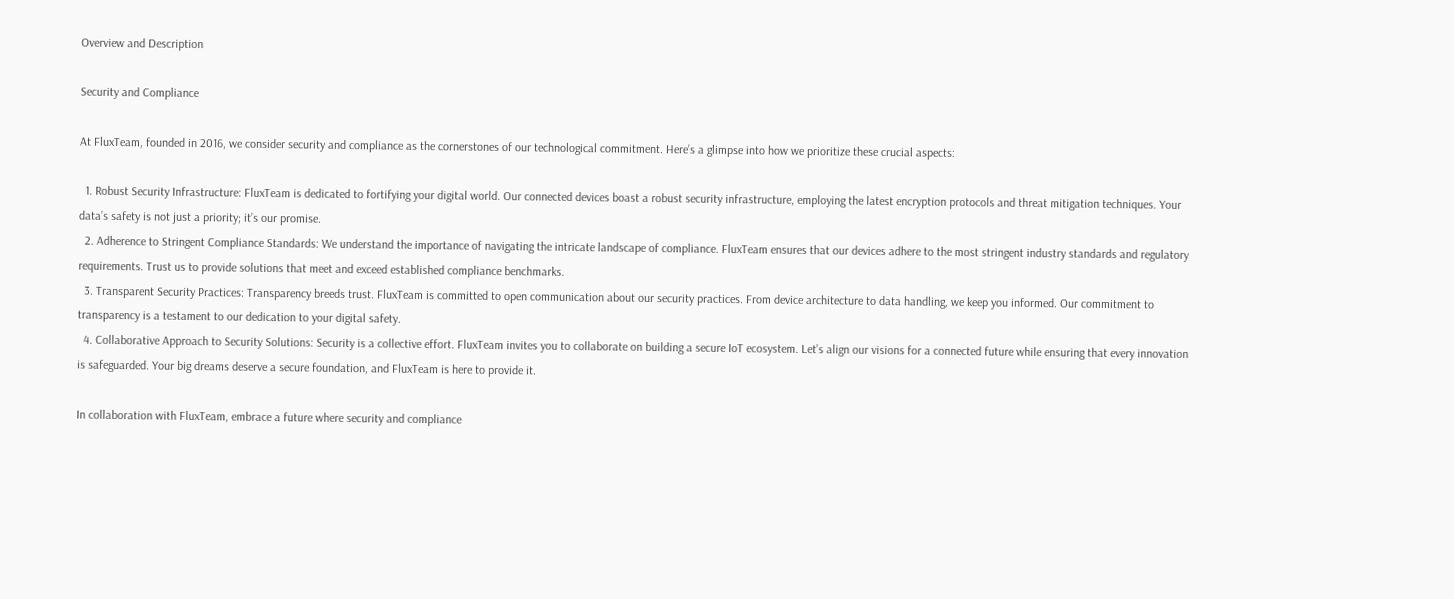Overview and Description

Security and Compliance

At FluxTeam, founded in 2016, we consider security and compliance as the cornerstones of our technological commitment. Here’s a glimpse into how we prioritize these crucial aspects:

  1. Robust Security Infrastructure: FluxTeam is dedicated to fortifying your digital world. Our connected devices boast a robust security infrastructure, employing the latest encryption protocols and threat mitigation techniques. Your data’s safety is not just a priority; it’s our promise.
  2. Adherence to Stringent Compliance Standards: We understand the importance of navigating the intricate landscape of compliance. FluxTeam ensures that our devices adhere to the most stringent industry standards and regulatory requirements. Trust us to provide solutions that meet and exceed established compliance benchmarks.
  3. Transparent Security Practices: Transparency breeds trust. FluxTeam is committed to open communication about our security practices. From device architecture to data handling, we keep you informed. Our commitment to transparency is a testament to our dedication to your digital safety.
  4. Collaborative Approach to Security Solutions: Security is a collective effort. FluxTeam invites you to collaborate on building a secure IoT ecosystem. Let’s align our visions for a connected future while ensuring that every innovation is safeguarded. Your big dreams deserve a secure foundation, and FluxTeam is here to provide it.

In collaboration with FluxTeam, embrace a future where security and compliance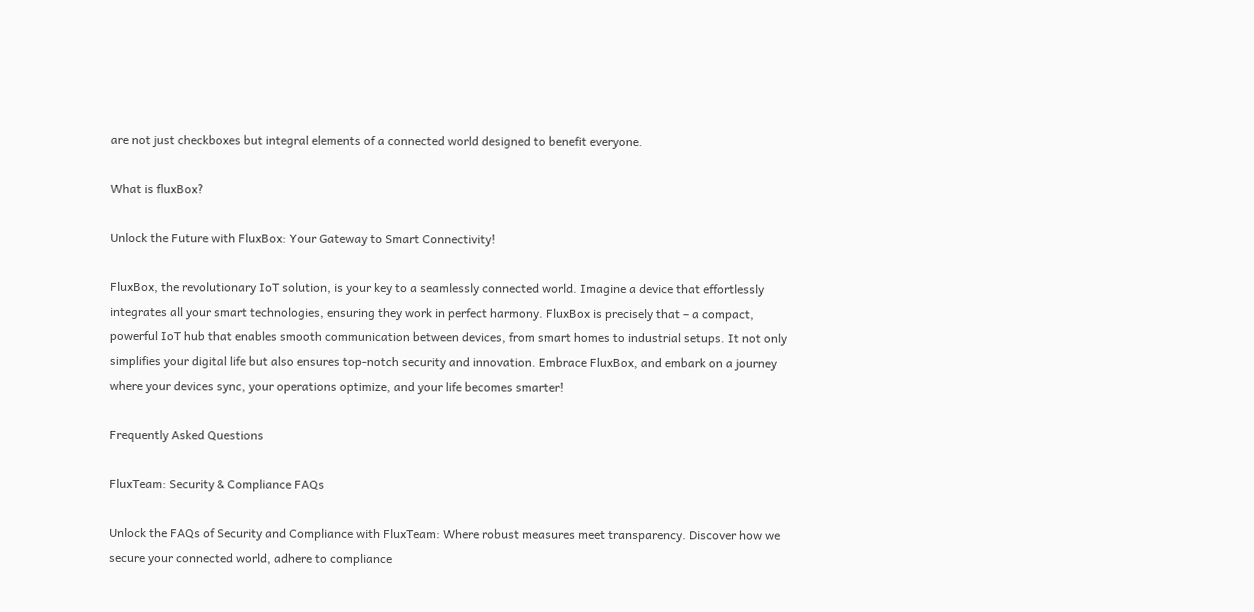are not just checkboxes but integral elements of a connected world designed to benefit everyone.

What is fluxBox?

Unlock the Future with FluxBox: Your Gateway to Smart Connectivity!

FluxBox, the revolutionary IoT solution, is your key to a seamlessly connected world. Imagine a device that effortlessly integrates all your smart technologies, ensuring they work in perfect harmony. FluxBox is precisely that – a compact, powerful IoT hub that enables smooth communication between devices, from smart homes to industrial setups. It not only simplifies your digital life but also ensures top-notch security and innovation. Embrace FluxBox, and embark on a journey where your devices sync, your operations optimize, and your life becomes smarter!

Frequently Asked Questions

FluxTeam: Security & Compliance FAQs

Unlock the FAQs of Security and Compliance with FluxTeam: Where robust measures meet transparency. Discover how we secure your connected world, adhere to compliance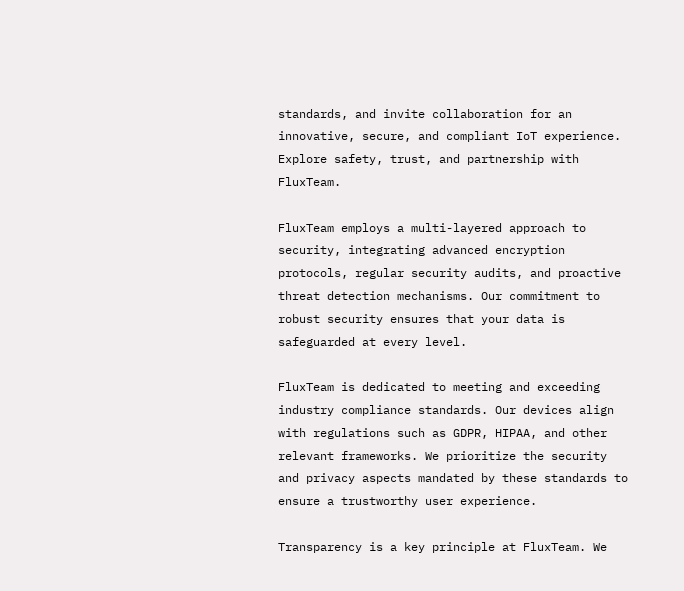standards, and invite collaboration for an innovative, secure, and compliant IoT experience. Explore safety, trust, and partnership with FluxTeam.

FluxTeam employs a multi-layered approach to security, integrating advanced encryption protocols, regular security audits, and proactive threat detection mechanisms. Our commitment to robust security ensures that your data is safeguarded at every level.

FluxTeam is dedicated to meeting and exceeding industry compliance standards. Our devices align with regulations such as GDPR, HIPAA, and other relevant frameworks. We prioritize the security and privacy aspects mandated by these standards to ensure a trustworthy user experience.

Transparency is a key principle at FluxTeam. We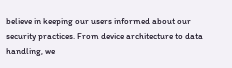believe in keeping our users informed about our security practices. From device architecture to data handling, we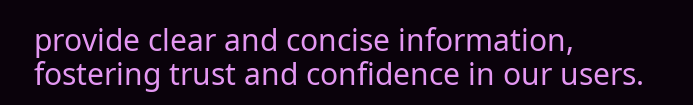provide clear and concise information, fostering trust and confidence in our users.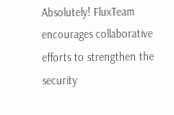Absolutely! FluxTeam encourages collaborative efforts to strengthen the security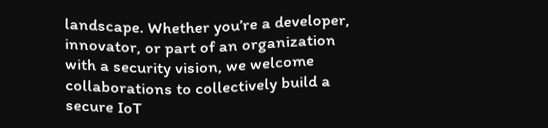landscape. Whether you’re a developer, innovator, or part of an organization with a security vision, we welcome collaborations to collectively build a secure IoT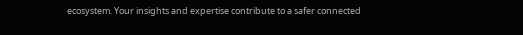ecosystem. Your insights and expertise contribute to a safer connected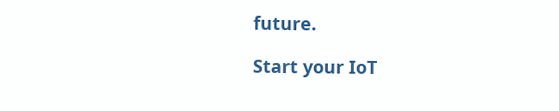future.

Start your IoT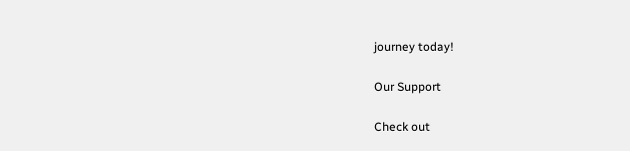journey today!

Our Support

Check out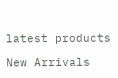latest products

New Arrivals